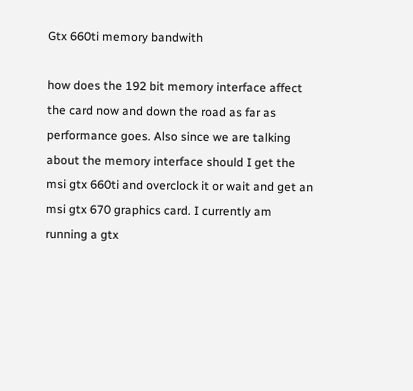Gtx 660ti memory bandwith

how does the 192 bit memory interface affect the card now and down the road as far as performance goes. Also since we are talking about the memory interface should I get the msi gtx 660ti and overclock it or wait and get an msi gtx 670 graphics card. I currently am running a gtx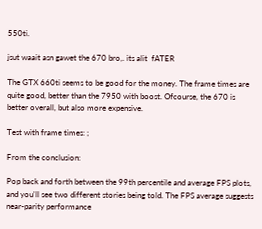550ti.

jsut waait asn gawet the 670 bro,. its alit  fATER

The GTX 660ti seems to be good for the money. The frame times are quite good, better than the 7950 with boost. Ofcourse, the 670 is better overall, but also more expensive.

Test with frame times: ;

From the conclusion:

Pop back and forth between the 99th percentile and average FPS plots, and you'll see two different stories being told. The FPS average suggests near-parity performance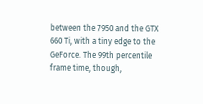between the 7950 and the GTX 660 Ti, with a tiny edge to the GeForce. The 99th percentile frame time, though,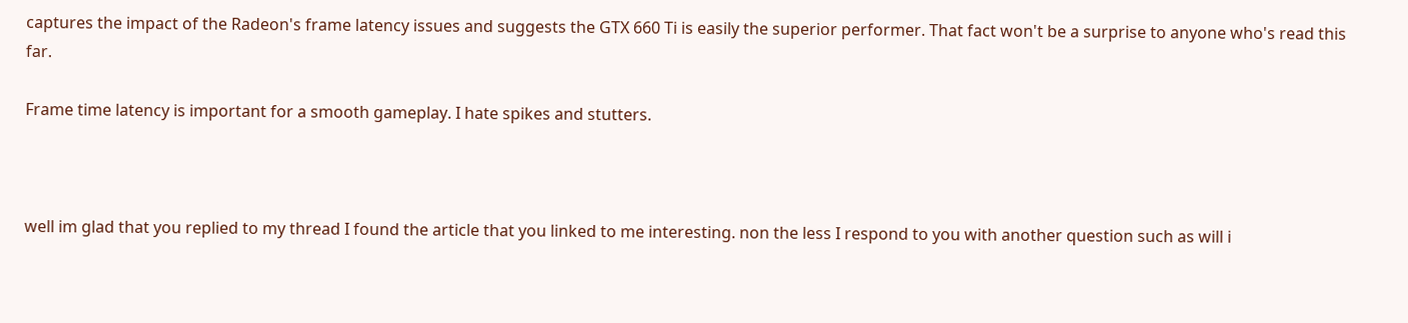captures the impact of the Radeon's frame latency issues and suggests the GTX 660 Ti is easily the superior performer. That fact won't be a surprise to anyone who's read this far.

Frame time latency is important for a smooth gameplay. I hate spikes and stutters.



well im glad that you replied to my thread I found the article that you linked to me interesting. non the less I respond to you with another question such as will i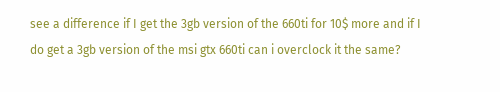see a difference if I get the 3gb version of the 660ti for 10$ more and if I do get a 3gb version of the msi gtx 660ti can i overclock it the same?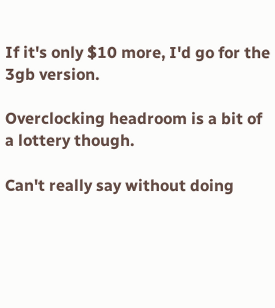If it's only $10 more, I'd go for the 3gb version.

Overclocking headroom is a bit of a lottery though.

Can't really say without doing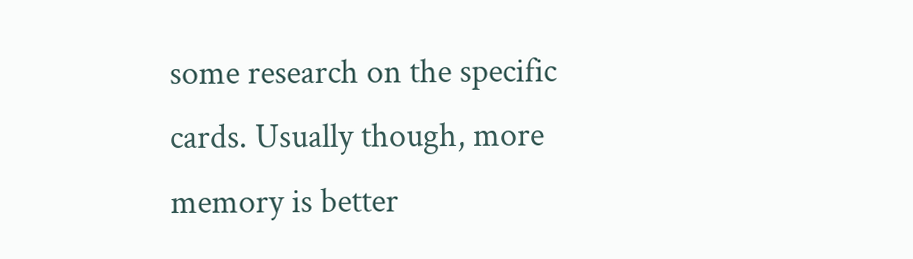some research on the specific cards. Usually though, more memory is better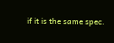if it is the same spec.